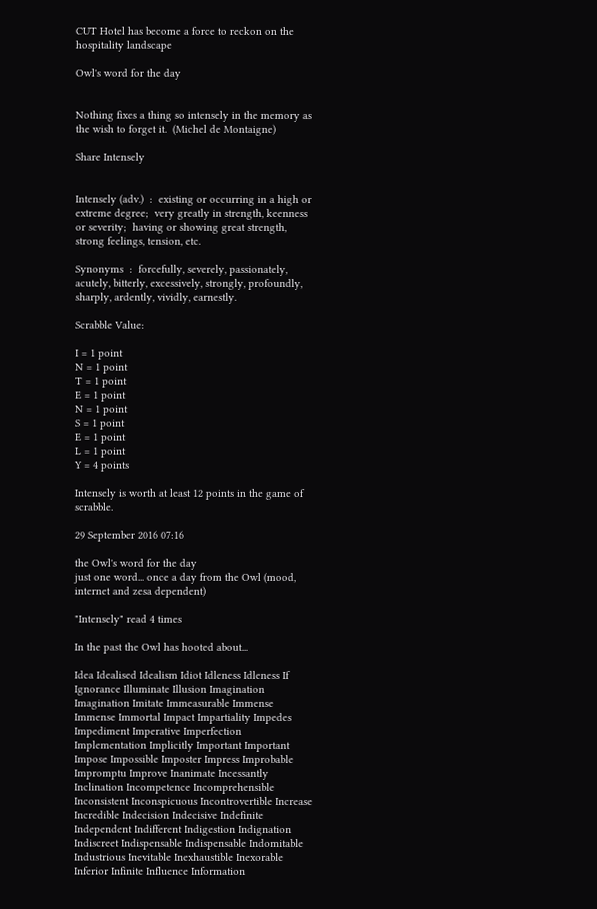CUT Hotel has become a force to reckon on the hospitality landscape

Owl's word for the day


Nothing fixes a thing so intensely in the memory as the wish to forget it.  (Michel de Montaigne)

Share Intensely


Intensely (adv.)  :  existing or occurring in a high or extreme degree;  very greatly in strength, keenness or severity;  having or showing great strength, strong feelings, tension, etc.

Synonyms  :  forcefully, severely, passionately, acutely, bitterly, excessively, strongly, profoundly, sharply, ardently, vividly, earnestly.

Scrabble Value:

I = 1 point
N = 1 point
T = 1 point
E = 1 point
N = 1 point
S = 1 point
E = 1 point
L = 1 point
Y = 4 points

Intensely is worth at least 12 points in the game of scrabble.

29 September 2016 07:16

the Owl's word for the day
just one word... once a day from the Owl (mood, internet and zesa dependent)

"Intensely" read 4 times

In the past the Owl has hooted about...

Idea Idealised Idealism Idiot Idleness Idleness If Ignorance Illuminate Illusion Imagination Imagination Imitate Immeasurable Immense Immense Immortal Impact Impartiality Impedes Impediment Imperative Imperfection Implementation Implicitly Important Important Impose Impossible Imposter Impress Improbable Impromptu Improve Inanimate Incessantly Inclination Incompetence Incomprehensible Inconsistent Inconspicuous Incontrovertible Increase Incredible Indecision Indecisive Indefinite Independent Indifferent Indigestion Indignation Indiscreet Indispensable Indispensable Indomitable Industrious Inevitable Inexhaustible Inexorable Inferior Infinite Influence Information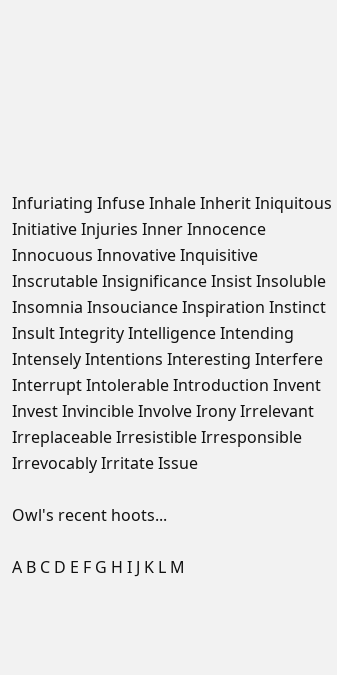Infuriating Infuse Inhale Inherit Iniquitous Initiative Injuries Inner Innocence Innocuous Innovative Inquisitive Inscrutable Insignificance Insist Insoluble Insomnia Insouciance Inspiration Instinct Insult Integrity Intelligence Intending Intensely Intentions Interesting Interfere Interrupt Intolerable Introduction Invent Invest Invincible Involve Irony Irrelevant Irreplaceable Irresistible Irresponsible Irrevocably Irritate Issue

Owl's recent hoots...

A B C D E F G H I J K L M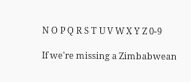N O P Q R S T U V W X Y Z 0-9

If we're missing a Zimbabwean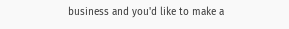business and you'd like to make a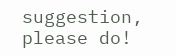suggestion, please do!